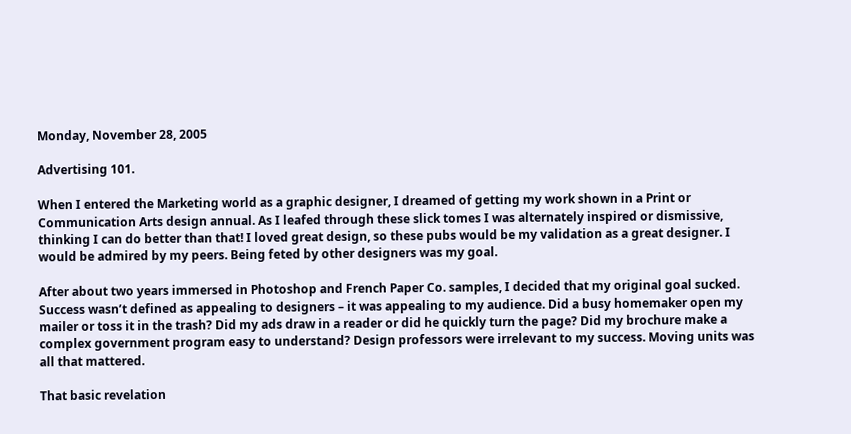Monday, November 28, 2005

Advertising 101.

When I entered the Marketing world as a graphic designer, I dreamed of getting my work shown in a Print or Communication Arts design annual. As I leafed through these slick tomes I was alternately inspired or dismissive, thinking I can do better than that! I loved great design, so these pubs would be my validation as a great designer. I would be admired by my peers. Being feted by other designers was my goal.

After about two years immersed in Photoshop and French Paper Co. samples, I decided that my original goal sucked. Success wasn’t defined as appealing to designers – it was appealing to my audience. Did a busy homemaker open my mailer or toss it in the trash? Did my ads draw in a reader or did he quickly turn the page? Did my brochure make a complex government program easy to understand? Design professors were irrelevant to my success. Moving units was all that mattered.

That basic revelation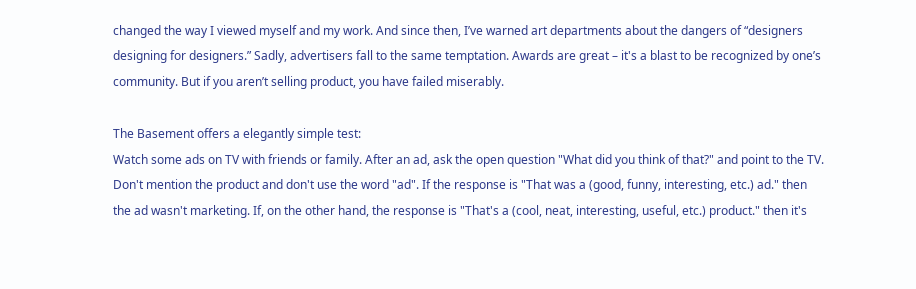changed the way I viewed myself and my work. And since then, I’ve warned art departments about the dangers of “designers designing for designers.” Sadly, advertisers fall to the same temptation. Awards are great – it's a blast to be recognized by one’s community. But if you aren’t selling product, you have failed miserably.

The Basement offers a elegantly simple test:
Watch some ads on TV with friends or family. After an ad, ask the open question "What did you think of that?" and point to the TV. Don't mention the product and don't use the word "ad". If the response is "That was a (good, funny, interesting, etc.) ad." then the ad wasn't marketing. If, on the other hand, the response is "That's a (cool, neat, interesting, useful, etc.) product." then it's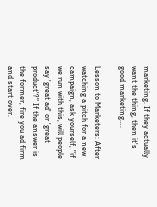marketing. If they actually want the thing, then it's good marketing….

Lesson to Marketers: After watching a pitch for a new campaign, ask yourself, "if we run with this, will people say 'great ad' or 'great product'?" If the answer is the former, fire you ad firm and start over.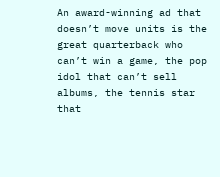An award-winning ad that doesn’t move units is the great quarterback who can’t win a game, the pop idol that can’t sell albums, the tennis star that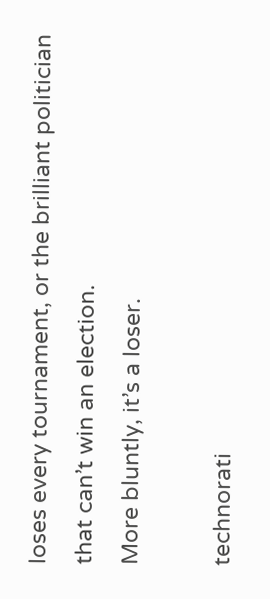loses every tournament, or the brilliant politician that can’t win an election.
More bluntly, it’s a loser.

technorati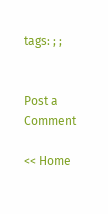tags: ; ;


Post a Comment

<< Home